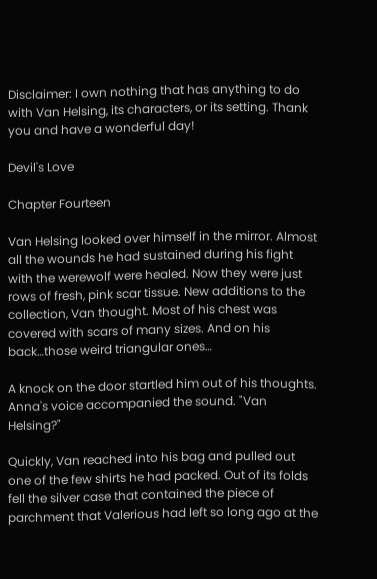Disclaimer: I own nothing that has anything to do with Van Helsing, its characters, or its setting. Thank you and have a wonderful day!

Devil's Love

Chapter Fourteen

Van Helsing looked over himself in the mirror. Almost all the wounds he had sustained during his fight with the werewolf were healed. Now they were just rows of fresh, pink scar tissue. New additions to the collection, Van thought. Most of his chest was covered with scars of many sizes. And on his back…those weird triangular ones…

A knock on the door startled him out of his thoughts. Anna's voice accompanied the sound. "Van Helsing?"

Quickly, Van reached into his bag and pulled out one of the few shirts he had packed. Out of its folds fell the silver case that contained the piece of parchment that Valerious had left so long ago at the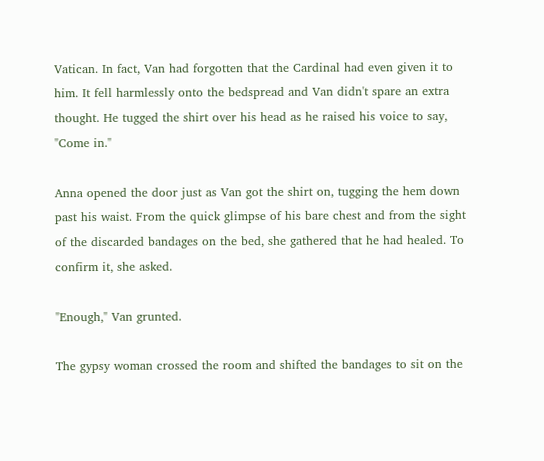Vatican. In fact, Van had forgotten that the Cardinal had even given it to him. It fell harmlessly onto the bedspread and Van didn't spare an extra thought. He tugged the shirt over his head as he raised his voice to say, "Come in."

Anna opened the door just as Van got the shirt on, tugging the hem down past his waist. From the quick glimpse of his bare chest and from the sight of the discarded bandages on the bed, she gathered that he had healed. To confirm it, she asked.

"Enough," Van grunted.

The gypsy woman crossed the room and shifted the bandages to sit on the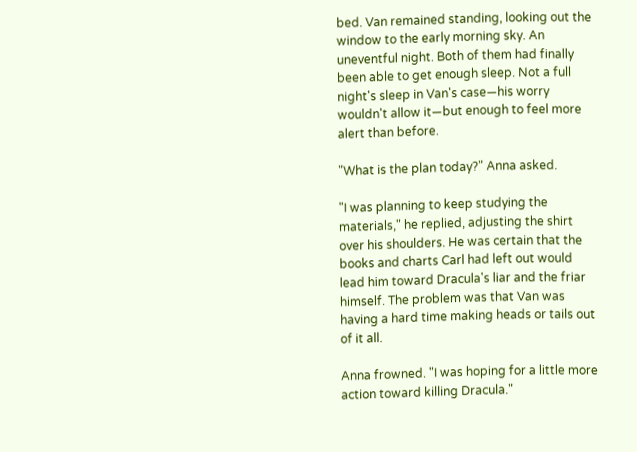bed. Van remained standing, looking out the window to the early morning sky. An uneventful night. Both of them had finally been able to get enough sleep. Not a full night's sleep in Van's case—his worry wouldn't allow it—but enough to feel more alert than before.

"What is the plan today?" Anna asked.

"I was planning to keep studying the materials," he replied, adjusting the shirt over his shoulders. He was certain that the books and charts Carl had left out would lead him toward Dracula's liar and the friar himself. The problem was that Van was having a hard time making heads or tails out of it all.

Anna frowned. "I was hoping for a little more action toward killing Dracula."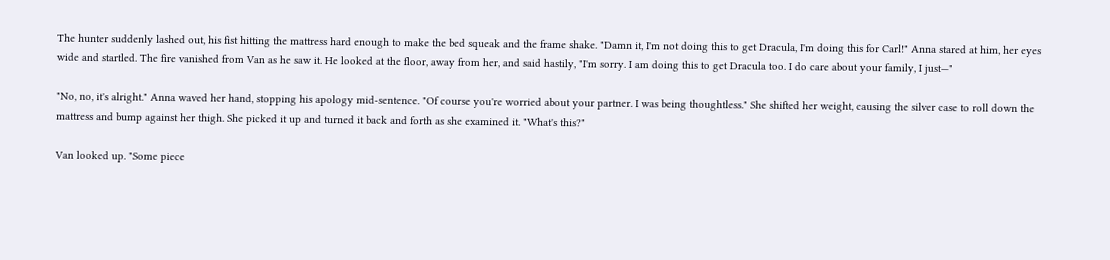The hunter suddenly lashed out, his fist hitting the mattress hard enough to make the bed squeak and the frame shake. "Damn it, I'm not doing this to get Dracula, I'm doing this for Carl!" Anna stared at him, her eyes wide and startled. The fire vanished from Van as he saw it. He looked at the floor, away from her, and said hastily, "I'm sorry. I am doing this to get Dracula too. I do care about your family, I just—"

"No, no, it's alright." Anna waved her hand, stopping his apology mid-sentence. "Of course you're worried about your partner. I was being thoughtless." She shifted her weight, causing the silver case to roll down the mattress and bump against her thigh. She picked it up and turned it back and forth as she examined it. "What's this?"

Van looked up. "Some piece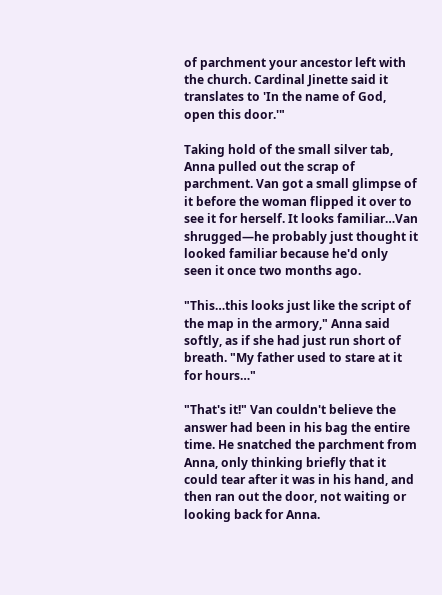of parchment your ancestor left with the church. Cardinal Jinette said it translates to 'In the name of God, open this door.'"

Taking hold of the small silver tab, Anna pulled out the scrap of parchment. Van got a small glimpse of it before the woman flipped it over to see it for herself. It looks familiar…Van shrugged—he probably just thought it looked familiar because he'd only seen it once two months ago.

"This…this looks just like the script of the map in the armory," Anna said softly, as if she had just run short of breath. "My father used to stare at it for hours…"

"That's it!" Van couldn't believe the answer had been in his bag the entire time. He snatched the parchment from Anna, only thinking briefly that it could tear after it was in his hand, and then ran out the door, not waiting or looking back for Anna.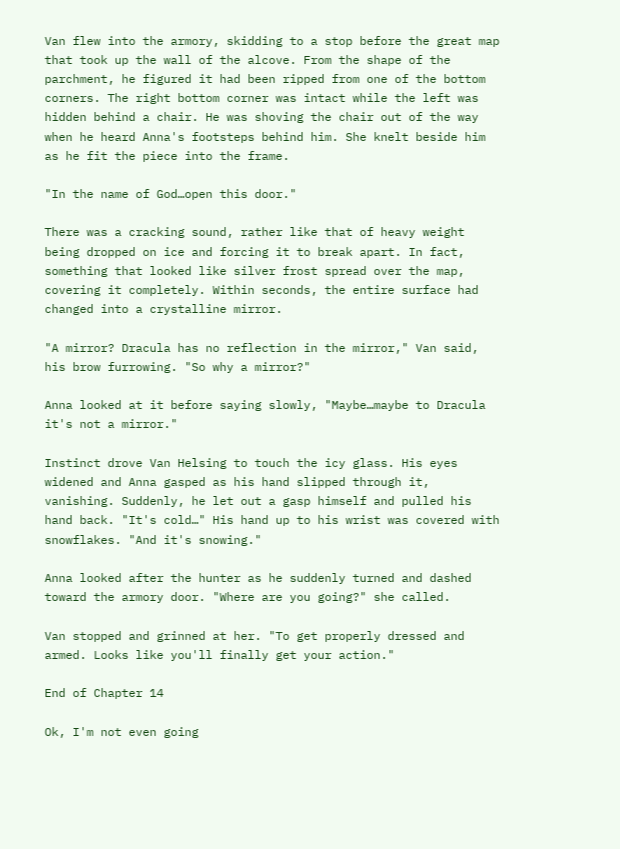Van flew into the armory, skidding to a stop before the great map that took up the wall of the alcove. From the shape of the parchment, he figured it had been ripped from one of the bottom corners. The right bottom corner was intact while the left was hidden behind a chair. He was shoving the chair out of the way when he heard Anna's footsteps behind him. She knelt beside him as he fit the piece into the frame.

"In the name of God…open this door."

There was a cracking sound, rather like that of heavy weight being dropped on ice and forcing it to break apart. In fact, something that looked like silver frost spread over the map, covering it completely. Within seconds, the entire surface had changed into a crystalline mirror.

"A mirror? Dracula has no reflection in the mirror," Van said, his brow furrowing. "So why a mirror?"

Anna looked at it before saying slowly, "Maybe…maybe to Dracula it's not a mirror."

Instinct drove Van Helsing to touch the icy glass. His eyes widened and Anna gasped as his hand slipped through it, vanishing. Suddenly, he let out a gasp himself and pulled his hand back. "It's cold…" His hand up to his wrist was covered with snowflakes. "And it's snowing."

Anna looked after the hunter as he suddenly turned and dashed toward the armory door. "Where are you going?" she called.

Van stopped and grinned at her. "To get properly dressed and armed. Looks like you'll finally get your action."

End of Chapter 14

Ok, I'm not even going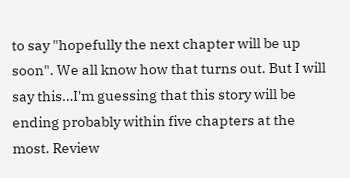to say "hopefully the next chapter will be up soon". We all know how that turns out. But I will say this…I'm guessing that this story will be ending probably within five chapters at the most. Review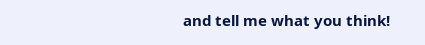and tell me what you think!